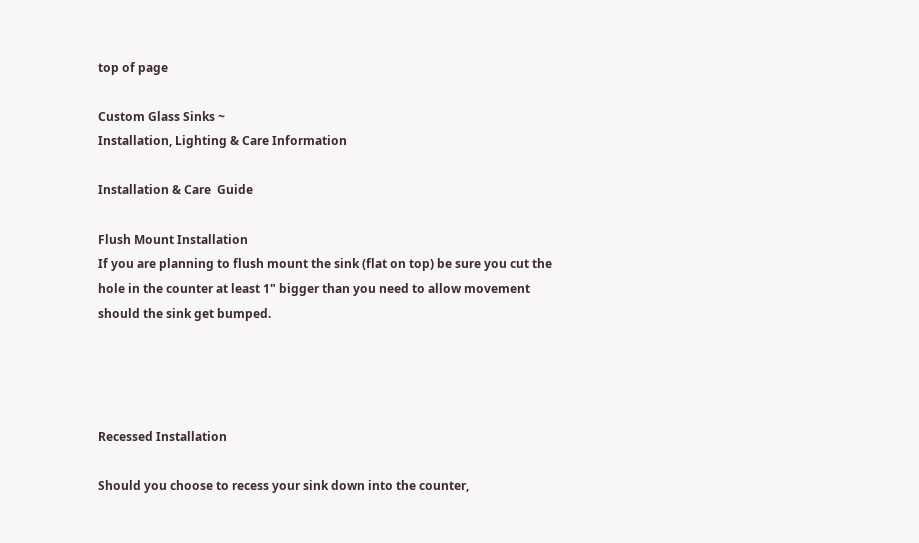top of page

Custom Glass Sinks ~
Installation, Lighting & Care Information

Installation & Care  Guide

Flush Mount Installation
If you are planning to flush mount the sink (flat on top) be sure you cut the hole in the counter at least 1" bigger than you need to allow movement should the sink get bumped.




Recessed Installation

Should you choose to recess your sink down into the counter,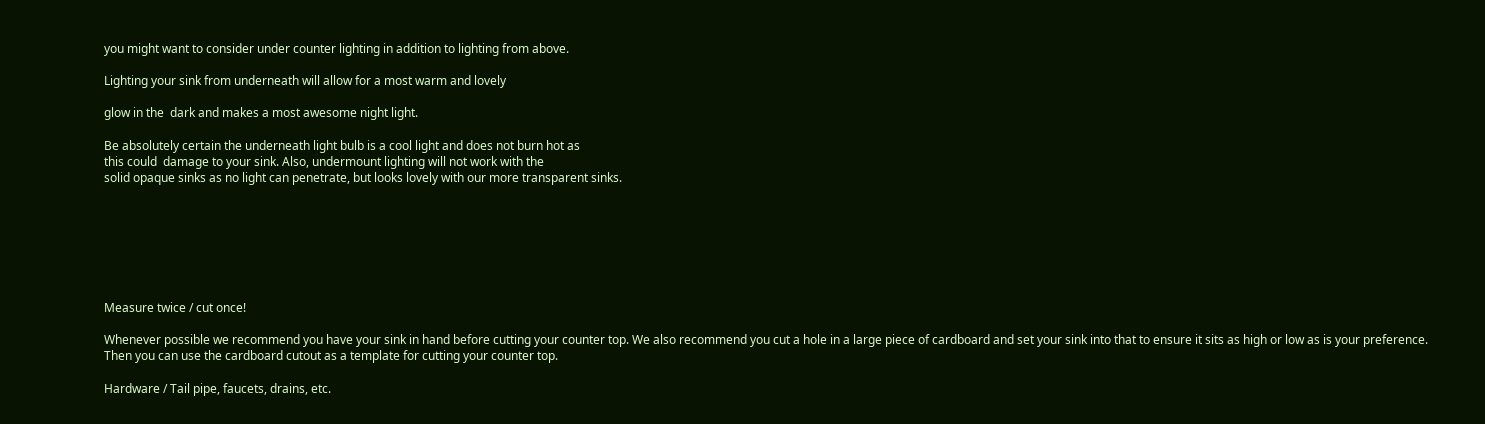you might want to consider under counter lighting in addition to lighting from above.

Lighting your sink from underneath will allow for a most warm and lovely

glow in the  dark and makes a most awesome night light.

Be absolutely certain the underneath light bulb is a cool light and does not burn hot as
this could  damage to your sink. Also, undermount lighting will not work with the
solid opaque sinks as no light can penetrate, but looks lovely with our more transparent sinks.







Measure twice / cut once!

Whenever possible we recommend you have your sink in hand before cutting your counter top. We also recommend you cut a hole in a large piece of cardboard and set your sink into that to ensure it sits as high or low as is your preference. Then you can use the cardboard cutout as a template for cutting your counter top.

Hardware / Tail pipe, faucets, drains, etc.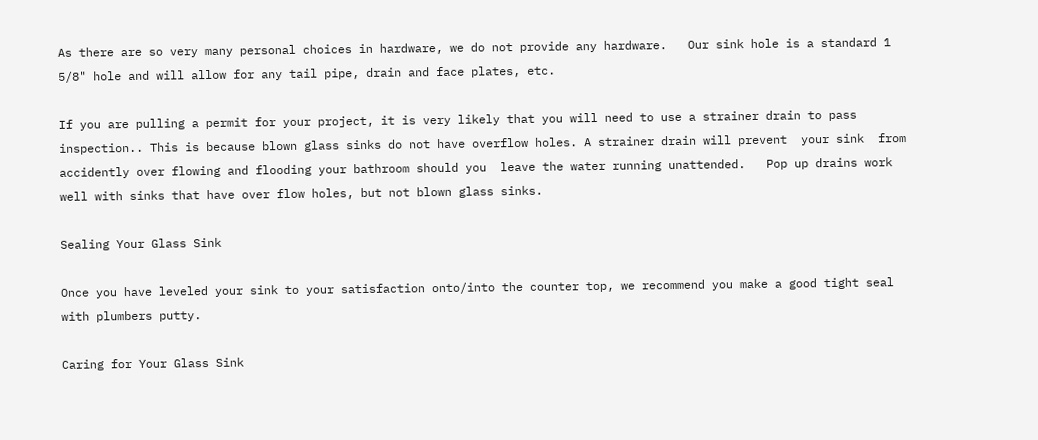As there are so very many personal choices in hardware, we do not provide any hardware.   Our sink hole is a standard 1 5/8" hole and will allow for any tail pipe, drain and face plates, etc.

If you are pulling a permit for your project, it is very likely that you will need to use a strainer drain to pass inspection.. This is because blown glass sinks do not have overflow holes. A strainer drain will prevent  your sink  from accidently over flowing and flooding your bathroom should you  leave the water running unattended.   Pop up drains work well with sinks that have over flow holes, but not blown glass sinks.

Sealing Your Glass Sink

Once you have leveled your sink to your satisfaction onto/into the counter top, we recommend you make a good tight seal with plumbers putty.

Caring for Your Glass Sink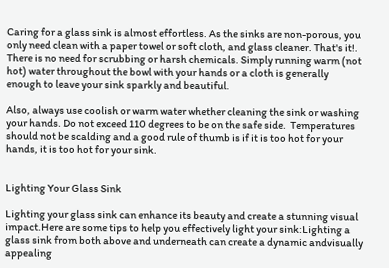Caring for a glass sink is almost effortless. As the sinks are non-porous, you only need clean with a paper towel or soft cloth, and glass cleaner. That's it!. There is no need for scrubbing or harsh chemicals. Simply running warm (not hot) water throughout the bowl with your hands or a cloth is generally enough to leave your sink sparkly and beautiful.

Also, always use coolish or warm water whether cleaning the sink or washing your hands. Do not exceed 110 degrees to be on the safe side.  Temperatures should not be scalding and a good rule of thumb is if it is too hot for your hands, it is too hot for your sink.


Lighting Your Glass Sink

Lighting your glass sink can enhance its beauty and create a stunning visual impact.Here are some tips to help you effectively light your sink:Lighting a glass sink from both above and underneath can create a dynamic andvisually appealing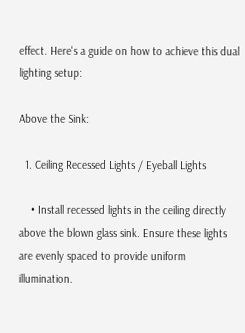effect. Here's a guide on how to achieve this dual lighting setup:

Above the Sink:

  1. Ceiling Recessed Lights / Eyeball Lights

    • Install recessed lights in the ceiling directly above the blown glass sink. Ensure these lights are evenly spaced to provide uniform illumination.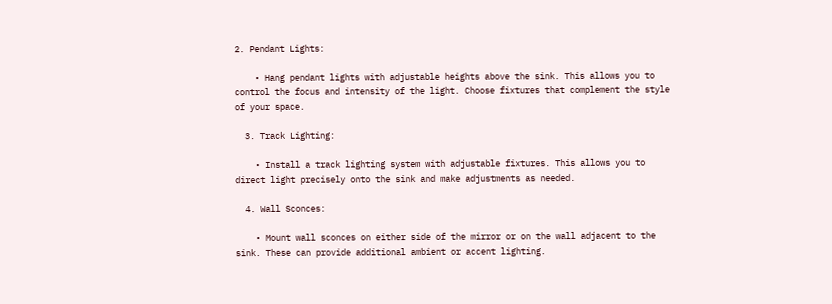2. Pendant Lights:

    • Hang pendant lights with adjustable heights above the sink. This allows you to control the focus and intensity of the light. Choose fixtures that complement the style of your space.

  3. Track Lighting:

    • Install a track lighting system with adjustable fixtures. This allows you to direct light precisely onto the sink and make adjustments as needed.

  4. Wall Sconces:

    • Mount wall sconces on either side of the mirror or on the wall adjacent to the sink. These can provide additional ambient or accent lighting.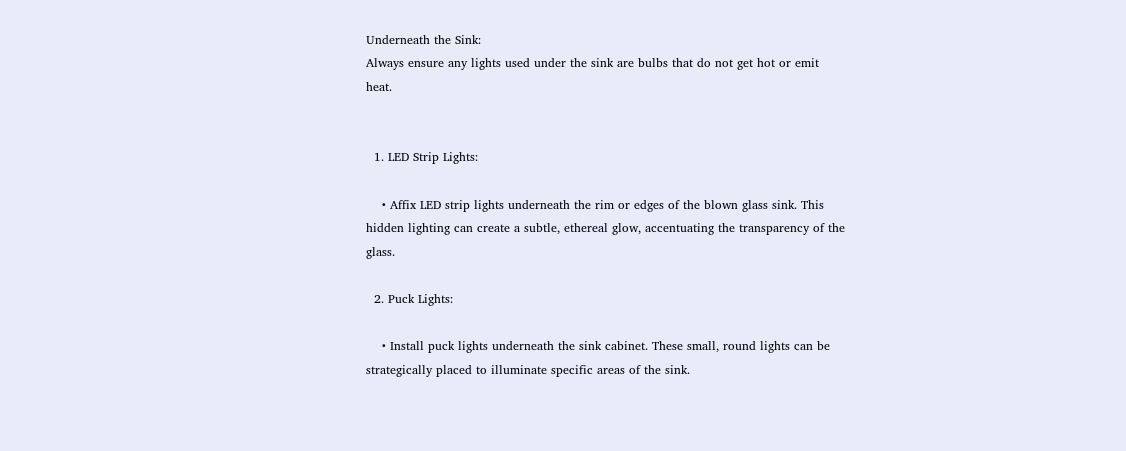Underneath the Sink:
Always ensure any lights used under the sink are bulbs that do not get hot or emit heat.


  1. LED Strip Lights:

    • Affix LED strip lights underneath the rim or edges of the blown glass sink. This hidden lighting can create a subtle, ethereal glow, accentuating the transparency of the glass.

  2. Puck Lights:

    • Install puck lights underneath the sink cabinet. These small, round lights can be strategically placed to illuminate specific areas of the sink.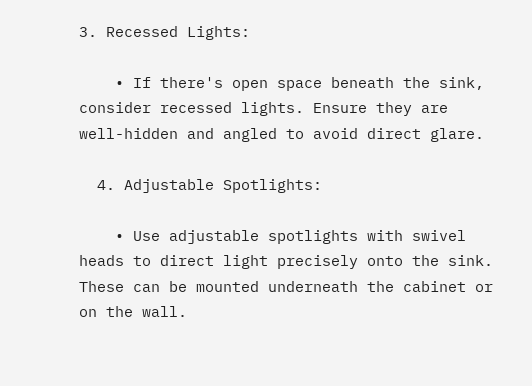3. Recessed Lights:

    • If there's open space beneath the sink, consider recessed lights. Ensure they are well-hidden and angled to avoid direct glare.

  4. Adjustable Spotlights:

    • Use adjustable spotlights with swivel heads to direct light precisely onto the sink. These can be mounted underneath the cabinet or on the wall.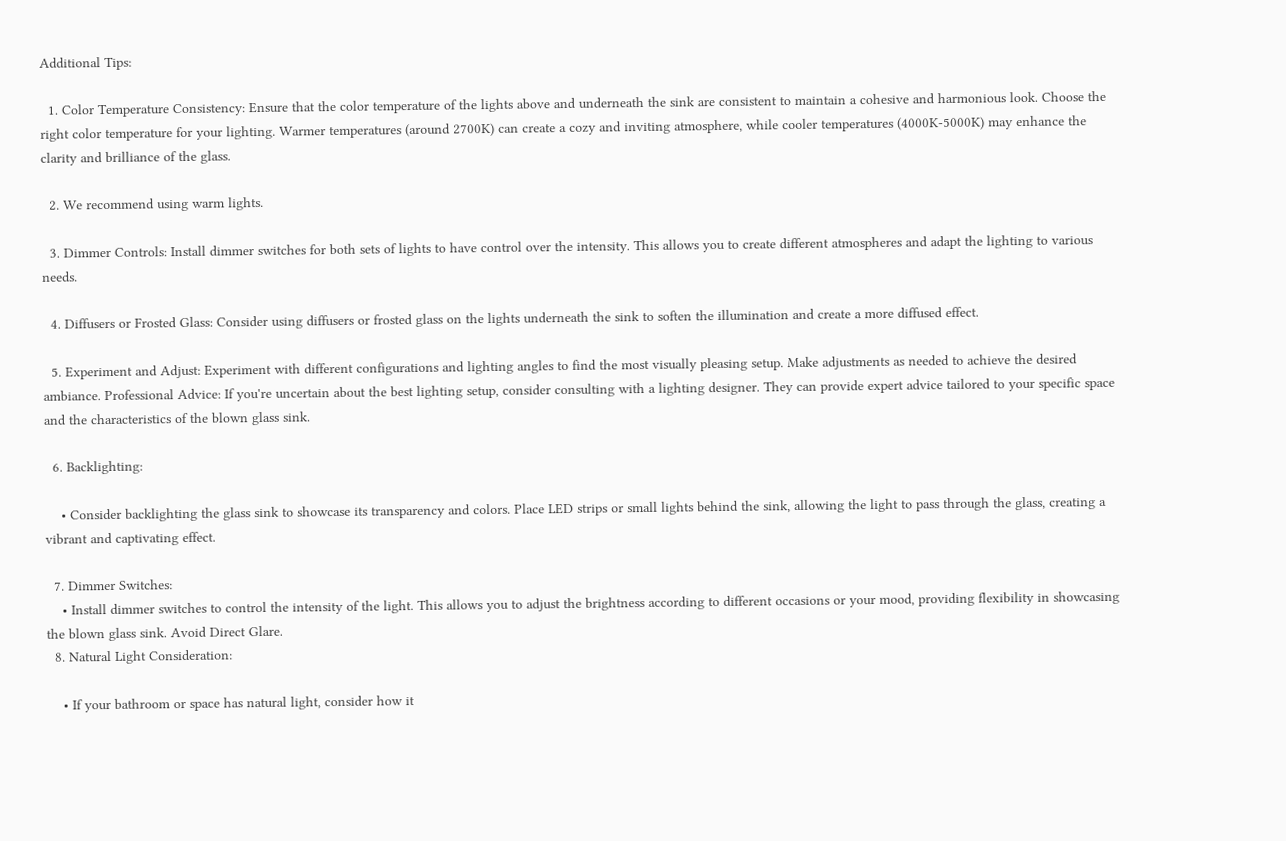Additional Tips:

  1. Color Temperature Consistency: Ensure that the color temperature of the lights above and underneath the sink are consistent to maintain a cohesive and harmonious look. Choose the right color temperature for your lighting. Warmer temperatures (around 2700K) can create a cozy and inviting atmosphere, while cooler temperatures (4000K-5000K) may enhance the clarity and brilliance of the glass.

  2. We recommend using warm lights.

  3. Dimmer Controls: Install dimmer switches for both sets of lights to have control over the intensity. This allows you to create different atmospheres and adapt the lighting to various needs.

  4. Diffusers or Frosted Glass: Consider using diffusers or frosted glass on the lights underneath the sink to soften the illumination and create a more diffused effect.

  5. Experiment and Adjust: Experiment with different configurations and lighting angles to find the most visually pleasing setup. Make adjustments as needed to achieve the desired ambiance. Professional Advice: If you're uncertain about the best lighting setup, consider consulting with a lighting designer. They can provide expert advice tailored to your specific space and the characteristics of the blown glass sink.

  6. Backlighting:

    • Consider backlighting the glass sink to showcase its transparency and colors. Place LED strips or small lights behind the sink, allowing the light to pass through the glass, creating a vibrant and captivating effect.

  7. Dimmer Switches:
    • Install dimmer switches to control the intensity of the light. This allows you to adjust the brightness according to different occasions or your mood, providing flexibility in showcasing the blown glass sink. Avoid Direct Glare.
  8. Natural Light Consideration:

    • If your bathroom or space has natural light, consider how it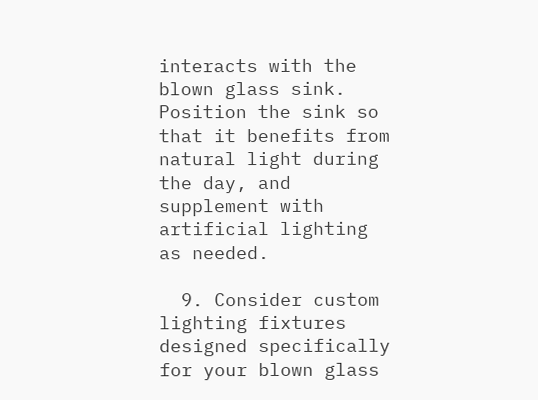interacts with the blown glass sink. Position the sink so that it benefits from natural light during the day, and supplement with artificial lighting as needed.

  9. Consider custom lighting fixtures designed specifically for your blown glass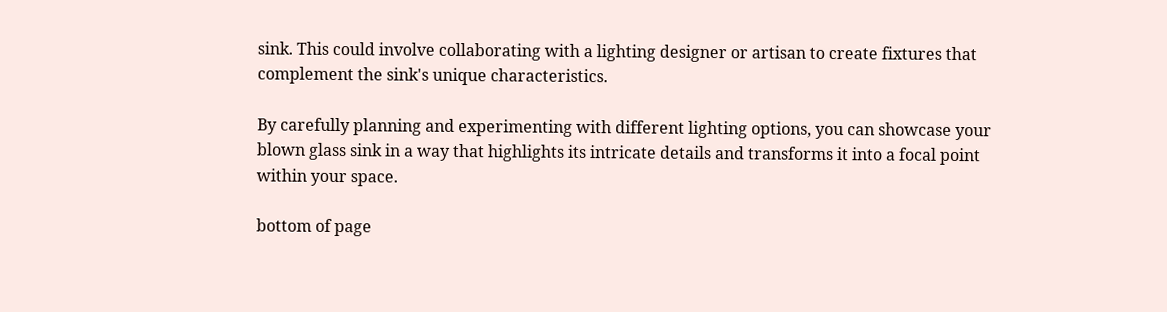sink. This could involve collaborating with a lighting designer or artisan to create fixtures that complement the sink's unique characteristics.

By carefully planning and experimenting with different lighting options, you can showcase your blown glass sink in a way that highlights its intricate details and transforms it into a focal point within your space.

bottom of page